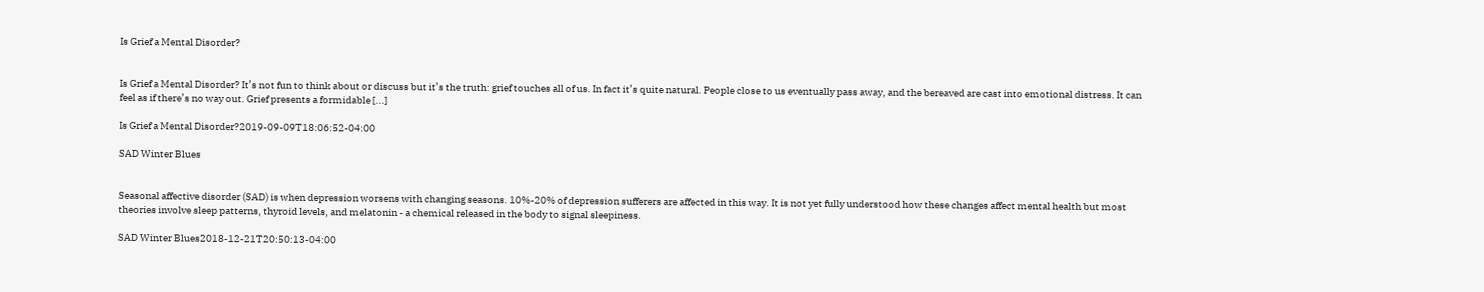Is Grief a Mental Disorder?


Is Grief a Mental Disorder? It’s not fun to think about or discuss but it’s the truth: grief touches all of us. In fact it’s quite natural. People close to us eventually pass away, and the bereaved are cast into emotional distress. It can feel as if there’s no way out. Grief presents a formidable [...]

Is Grief a Mental Disorder?2019-09-09T18:06:52-04:00

SAD Winter Blues


Seasonal affective disorder (SAD) is when depression worsens with changing seasons. 10%-20% of depression sufferers are affected in this way. It is not yet fully understood how these changes affect mental health but most theories involve sleep patterns, thyroid levels, and melatonin - a chemical released in the body to signal sleepiness.

SAD Winter Blues2018-12-21T20:50:13-04:00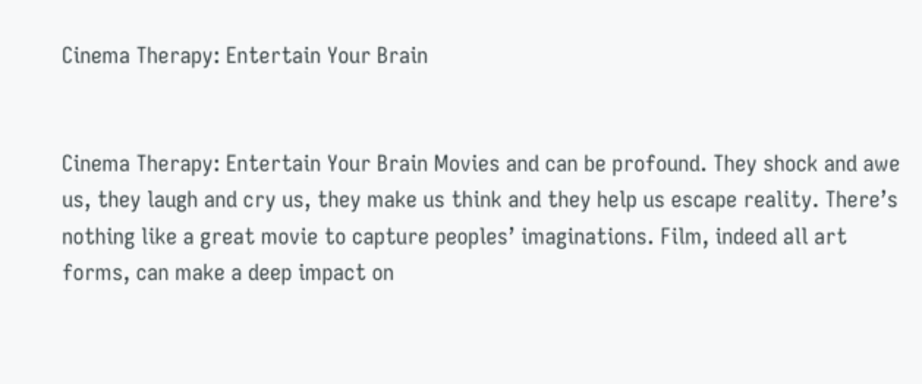Cinema Therapy: Entertain Your Brain


Cinema Therapy: Entertain Your Brain Movies and can be profound. They shock and awe us, they laugh and cry us, they make us think and they help us escape reality. There’s nothing like a great movie to capture peoples’ imaginations. Film, indeed all art forms, can make a deep impact on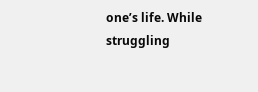one’s life. While struggling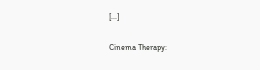[...]

Cinema Therapy: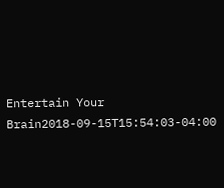Entertain Your Brain2018-09-15T15:54:03-04:00